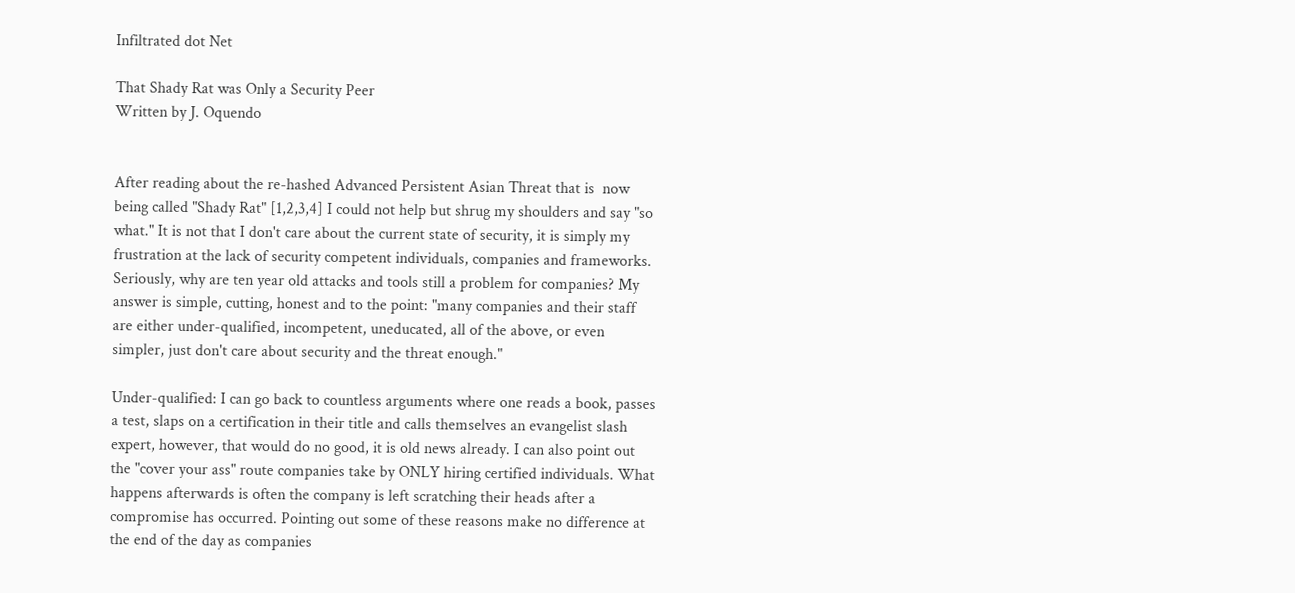Infiltrated dot Net

That Shady Rat was Only a Security Peer
Written by J. Oquendo


After reading about the re-hashed Advanced Persistent Asian Threat that is  now being called "Shady Rat" [1,2,3,4] I could not help but shrug my shoulders and say "so what." It is not that I don't care about the current state of security, it is simply my frustration at the lack of security competent individuals, companies and frameworks. Seriously, why are ten year old attacks and tools still a problem for companies? My answer is simple, cutting, honest and to the point: "many companies and their staff are either under-qualified, incompetent, uneducated, all of the above, or even simpler, just don't care about security and the threat enough."

Under-qualified: I can go back to countless arguments where one reads a book, passes a test, slaps on a certification in their title and calls themselves an evangelist slash expert, however, that would do no good, it is old news already. I can also point out the "cover your ass" route companies take by ONLY hiring certified individuals. What happens afterwards is often the company is left scratching their heads after a compromise has occurred. Pointing out some of these reasons make no difference at the end of the day as companies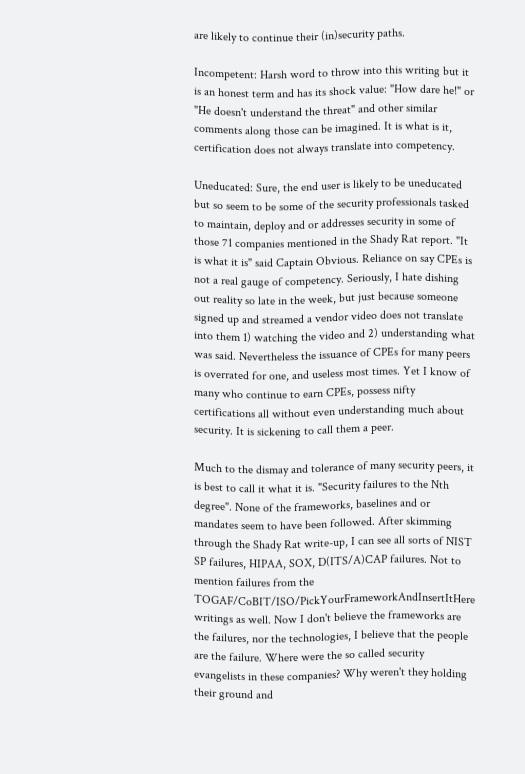are likely to continue their (in)security paths.

Incompetent: Harsh word to throw into this writing but it is an honest term and has its shock value: "How dare he!" or "He doesn't understand the threat" and other similar comments along those can be imagined. It is what is it, certification does not always translate into competency.

Uneducated: Sure, the end user is likely to be uneducated but so seem to be some of the security professionals tasked to maintain, deploy and or addresses security in some of those 71 companies mentioned in the Shady Rat report. "It is what it is" said Captain Obvious. Reliance on say CPEs is not a real gauge of competency. Seriously, I hate dishing out reality so late in the week, but just because someone signed up and streamed a vendor video does not translate into them 1) watching the video and 2) understanding what was said. Nevertheless the issuance of CPEs for many peers is overrated for one, and useless most times. Yet I know of many who continue to earn CPEs, possess nifty certifications all without even understanding much about security. It is sickening to call them a peer.

Much to the dismay and tolerance of many security peers, it is best to call it what it is. "Security failures to the Nth degree". None of the frameworks, baselines and or mandates seem to have been followed. After skimming through the Shady Rat write-up, I can see all sorts of NIST SP failures, HIPAA, SOX, D(ITS/A)CAP failures. Not to mention failures from the TOGAF/CoBIT/ISO/PickYourFrameworkAndInsertItHere writings as well. Now I don't believe the frameworks are the failures, nor the technologies, I believe that the people are the failure. Where were the so called security evangelists in these companies? Why weren't they holding their ground and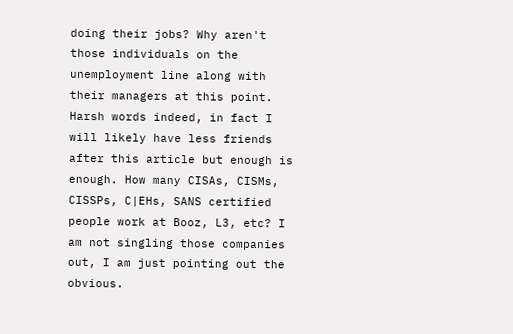doing their jobs? Why aren't those individuals on the unemployment line along with their managers at this point. Harsh words indeed, in fact I will likely have less friends after this article but enough is enough. How many CISAs, CISMs, CISSPs, C|EHs, SANS certified people work at Booz, L3, etc? I am not singling those companies out, I am just pointing out the obvious.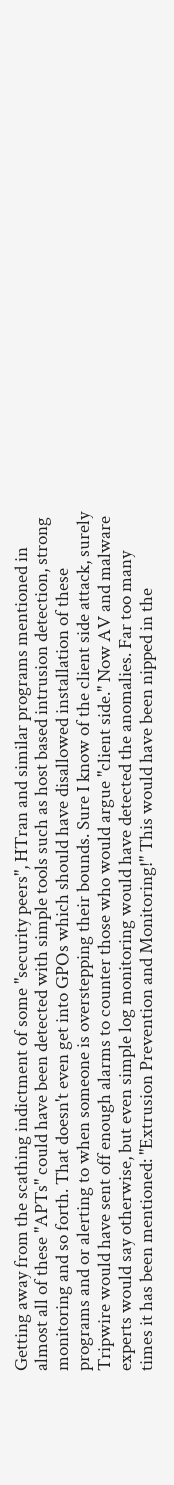Getting away from the scathing indictment of some "security peers", HTran and similar programs mentioned in almost all of these "APTs" could have been detected with simple tools such as host based intrusion detection, strong monitoring and so forth. That doesn't even get into GPOs which should have disallowed installation of these programs and or alerting to when someone is overstepping their bounds. Sure I know of the client side attack, surely Tripwire would have sent off enough alarms to counter those who would argue "client side." Now AV and malware experts would say otherwise, but even simple log monitoring would have detected the anomalies. Far too many times it has been mentioned: "Extrusion Prevention and Monitoring!" This would have been nipped in the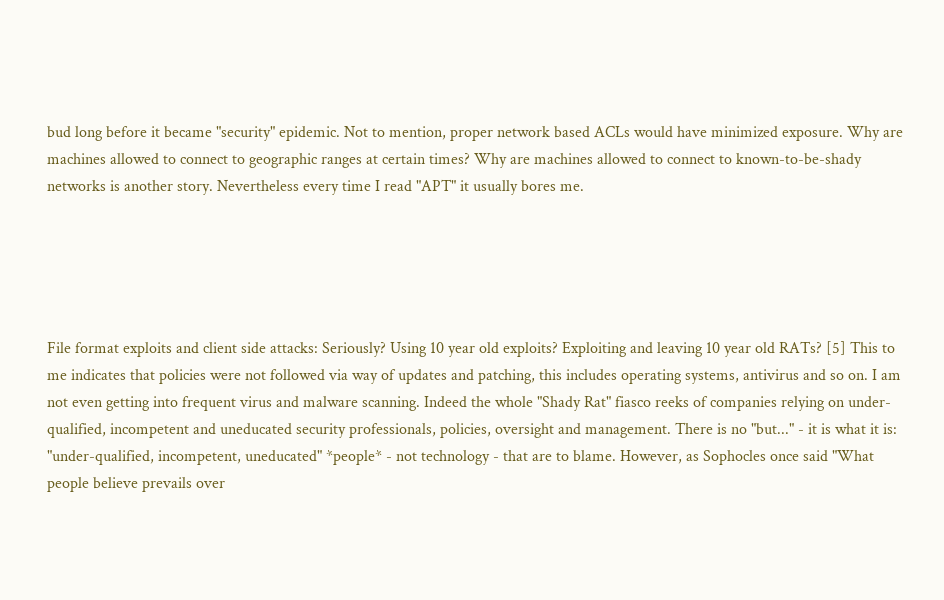bud long before it became "security" epidemic. Not to mention, proper network based ACLs would have minimized exposure. Why are machines allowed to connect to geographic ranges at certain times? Why are machines allowed to connect to known-to-be-shady networks is another story. Nevertheless every time I read "APT" it usually bores me.





File format exploits and client side attacks: Seriously? Using 10 year old exploits? Exploiting and leaving 10 year old RATs? [5] This to me indicates that policies were not followed via way of updates and patching, this includes operating systems, antivirus and so on. I am not even getting into frequent virus and malware scanning. Indeed the whole "Shady Rat" fiasco reeks of companies relying on under-qualified, incompetent and uneducated security professionals, policies, oversight and management. There is no "but..." - it is what it is: "under-qualified, incompetent, uneducated" *people* - not technology - that are to blame. However, as Sophocles once said "What people believe prevails over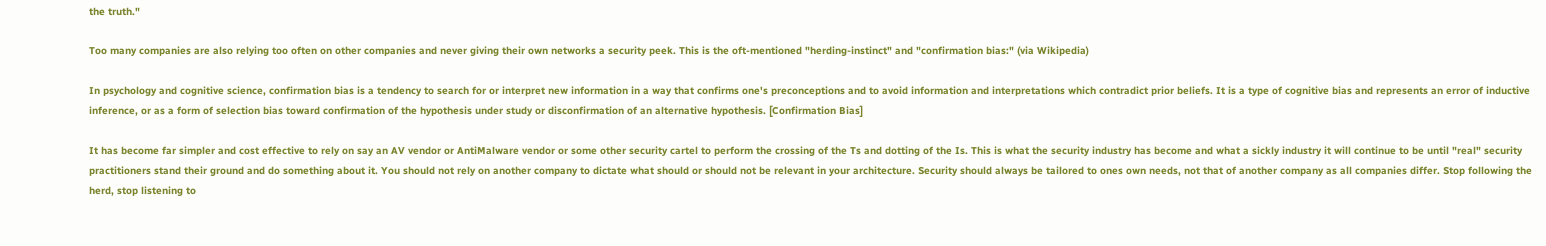the truth."

Too many companies are also relying too often on other companies and never giving their own networks a security peek. This is the oft-mentioned "herding-instinct" and "confirmation bias:" (via Wikipedia)

In psychology and cognitive science, confirmation bias is a tendency to search for or interpret new information in a way that confirms one's preconceptions and to avoid information and interpretations which contradict prior beliefs. It is a type of cognitive bias and represents an error of inductive inference, or as a form of selection bias toward confirmation of the hypothesis under study or disconfirmation of an alternative hypothesis. [Confirmation Bias]

It has become far simpler and cost effective to rely on say an AV vendor or AntiMalware vendor or some other security cartel to perform the crossing of the Ts and dotting of the Is. This is what the security industry has become and what a sickly industry it will continue to be until "real" security practitioners stand their ground and do something about it. You should not rely on another company to dictate what should or should not be relevant in your architecture. Security should always be tailored to ones own needs, not that of another company as all companies differ. Stop following the herd, stop listening to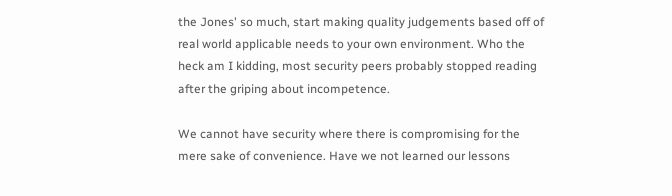the Jones' so much, start making quality judgements based off of real world applicable needs to your own environment. Who the heck am I kidding, most security peers probably stopped reading after the griping about incompetence.

We cannot have security where there is compromising for the mere sake of convenience. Have we not learned our lessons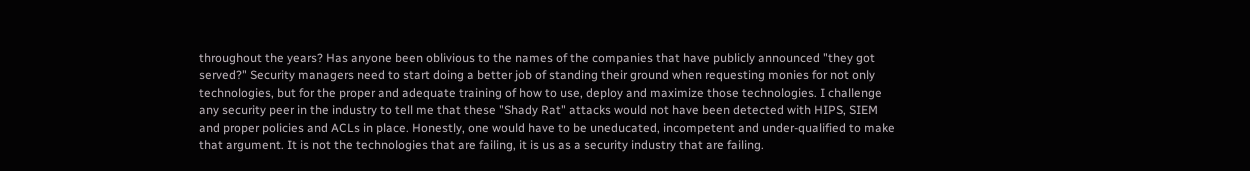throughout the years? Has anyone been oblivious to the names of the companies that have publicly announced "they got served?" Security managers need to start doing a better job of standing their ground when requesting monies for not only technologies, but for the proper and adequate training of how to use, deploy and maximize those technologies. I challenge any security peer in the industry to tell me that these "Shady Rat" attacks would not have been detected with HIPS, SIEM and proper policies and ACLs in place. Honestly, one would have to be uneducated, incompetent and under-qualified to make that argument. It is not the technologies that are failing, it is us as a security industry that are failing.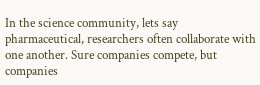In the science community, lets say pharmaceutical, researchers often collaborate with one another. Sure companies compete, but companies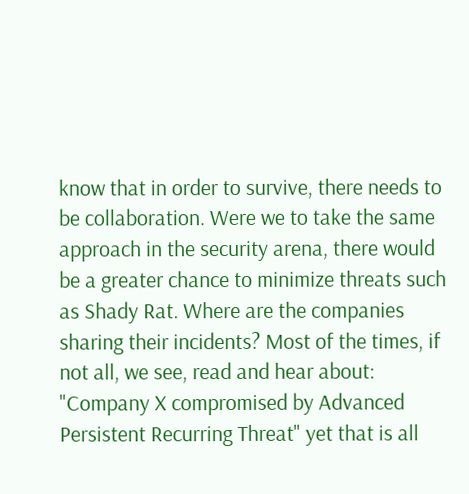know that in order to survive, there needs to be collaboration. Were we to take the same approach in the security arena, there would be a greater chance to minimize threats such as Shady Rat. Where are the companies sharing their incidents? Most of the times, if not all, we see, read and hear about: "Company X compromised by Advanced Persistent Recurring Threat" yet that is all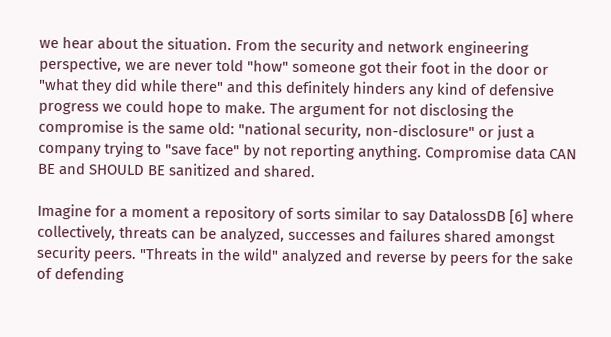we hear about the situation. From the security and network engineering perspective, we are never told "how" someone got their foot in the door or "what they did while there" and this definitely hinders any kind of defensive progress we could hope to make. The argument for not disclosing the compromise is the same old: "national security, non-disclosure" or just a company trying to "save face" by not reporting anything. Compromise data CAN BE and SHOULD BE sanitized and shared.

Imagine for a moment a repository of sorts similar to say DatalossDB [6] where collectively, threats can be analyzed, successes and failures shared amongst security peers. "Threats in the wild" analyzed and reverse by peers for the sake of defending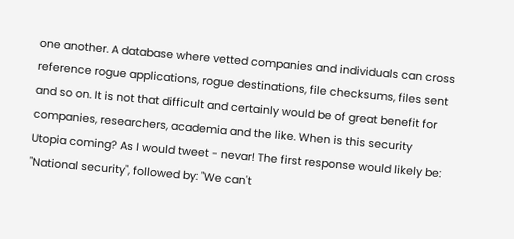one another. A database where vetted companies and individuals can cross reference rogue applications, rogue destinations, file checksums, files sent and so on. It is not that difficult and certainly would be of great benefit for companies, researchers, academia and the like. When is this security Utopia coming? As I would tweet - nevar! The first response would likely be: "National security", followed by: "We can't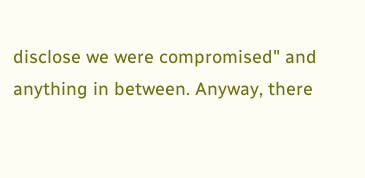disclose we were compromised" and anything in between. Anyway, there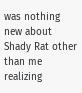was nothing new about Shady Rat other than me realizing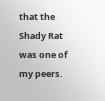that the Shady Rat was one of my peers.